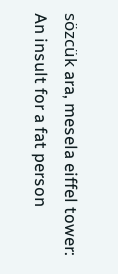sözcük ara, mesela eiffel tower:
An insult for a fat person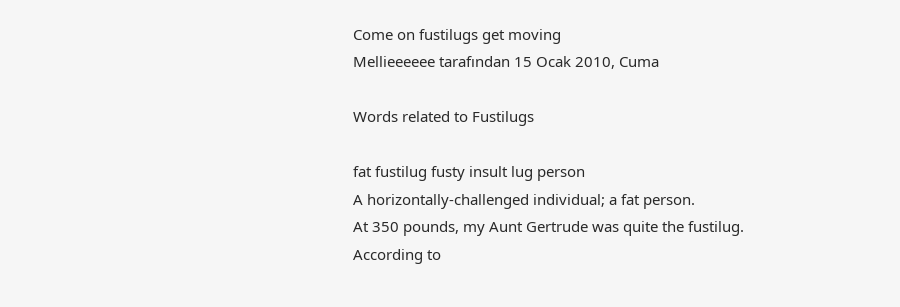Come on fustilugs get moving
Mellieeeeee tarafından 15 Ocak 2010, Cuma

Words related to Fustilugs

fat fustilug fusty insult lug person
A horizontally-challenged individual; a fat person.
At 350 pounds, my Aunt Gertrude was quite the fustilug. According to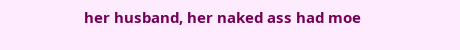her husband, her naked ass had moe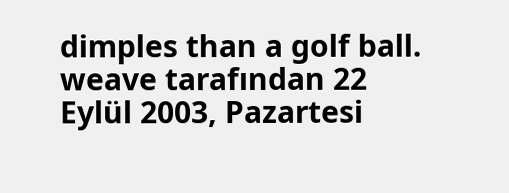dimples than a golf ball.
weave tarafından 22 Eylül 2003, Pazartesi